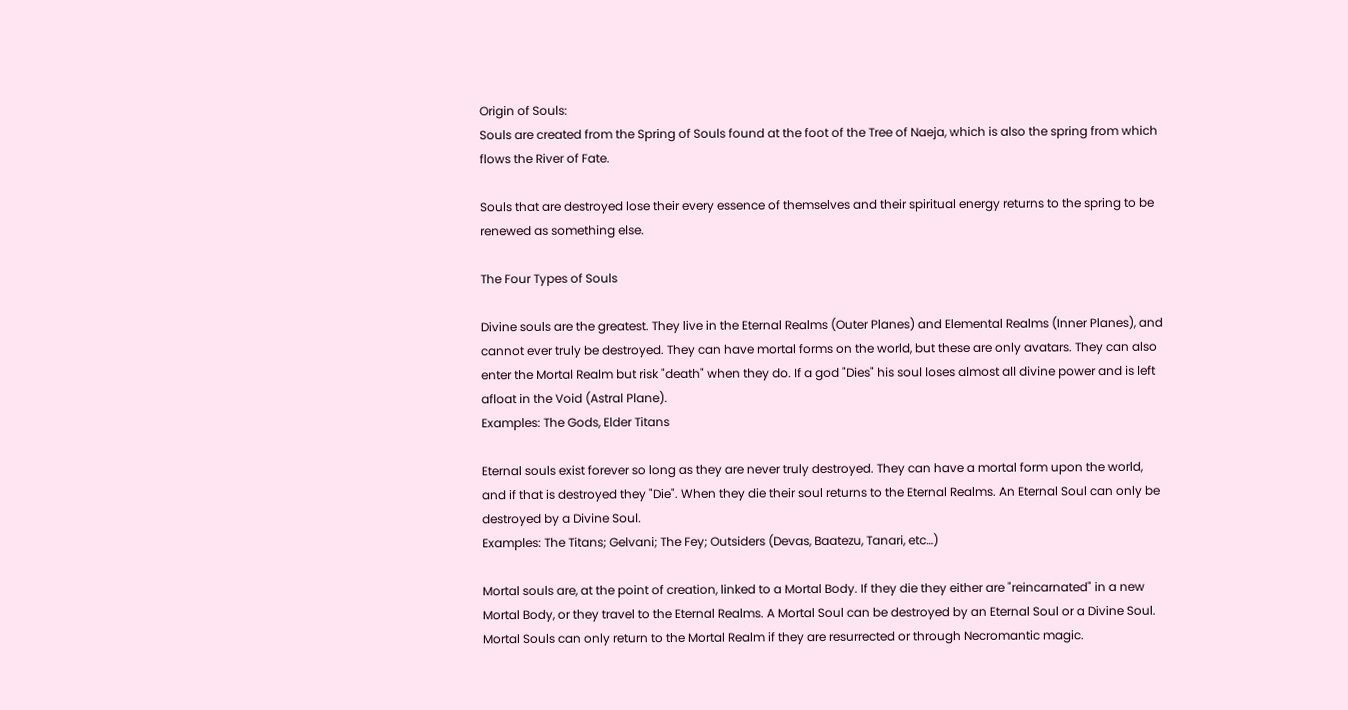Origin of Souls:
Souls are created from the Spring of Souls found at the foot of the Tree of Naeja, which is also the spring from which flows the River of Fate.

Souls that are destroyed lose their every essence of themselves and their spiritual energy returns to the spring to be renewed as something else.

The Four Types of Souls

Divine souls are the greatest. They live in the Eternal Realms (Outer Planes) and Elemental Realms (Inner Planes), and cannot ever truly be destroyed. They can have mortal forms on the world, but these are only avatars. They can also enter the Mortal Realm but risk "death" when they do. If a god "Dies" his soul loses almost all divine power and is left afloat in the Void (Astral Plane).
Examples: The Gods, Elder Titans

Eternal souls exist forever so long as they are never truly destroyed. They can have a mortal form upon the world, and if that is destroyed they "Die". When they die their soul returns to the Eternal Realms. An Eternal Soul can only be destroyed by a Divine Soul.
Examples: The Titans; Gelvani; The Fey; Outsiders (Devas, Baatezu, Tanari, etc…)

Mortal souls are, at the point of creation, linked to a Mortal Body. If they die they either are "reincarnated" in a new Mortal Body, or they travel to the Eternal Realms. A Mortal Soul can be destroyed by an Eternal Soul or a Divine Soul. Mortal Souls can only return to the Mortal Realm if they are resurrected or through Necromantic magic.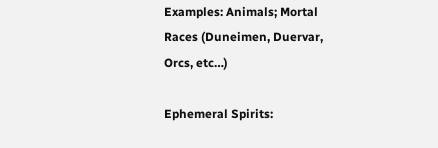Examples: Animals; Mortal Races (Duneimen, Duervar, Orcs, etc…)

Ephemeral Spirits: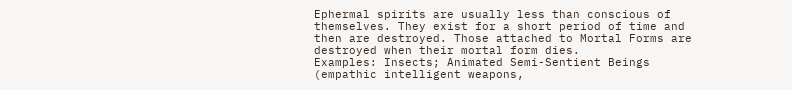Ephermal spirits are usually less than conscious of themselves. They exist for a short period of time and then are destroyed. Those attached to Mortal Forms are destroyed when their mortal form dies.
Examples: Insects; Animated Semi-Sentient Beings (empathic intelligent weapons,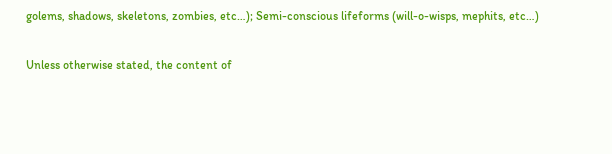golems, shadows, skeletons, zombies, etc…); Semi-conscious lifeforms (will-o-wisps, mephits, etc…)

Unless otherwise stated, the content of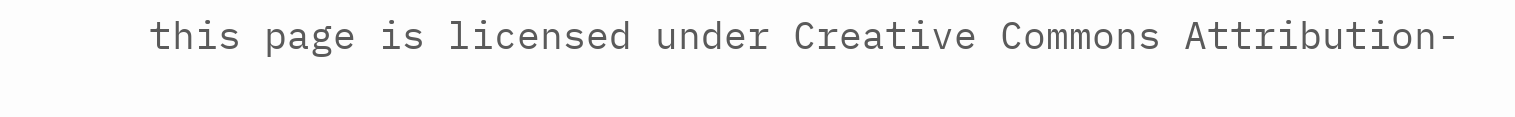this page is licensed under Creative Commons Attribution-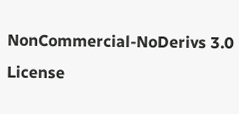NonCommercial-NoDerivs 3.0 License